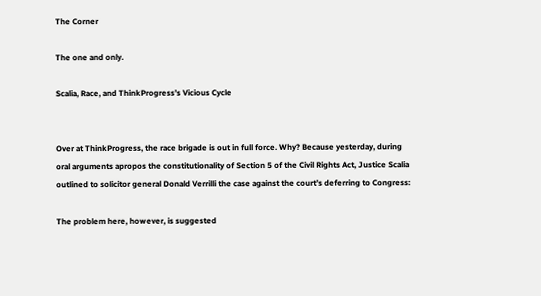The Corner

The one and only.

Scalia, Race, and ThinkProgress’s Vicious Cycle


Over at ThinkProgress, the race brigade is out in full force. Why? Because yesterday, during oral arguments apropos the constitutionality of Section 5 of the Civil Rights Act, Justice Scalia outlined to solicitor general Donald Verrilli the case against the court’s deferring to Congress:

The problem here, however, is suggested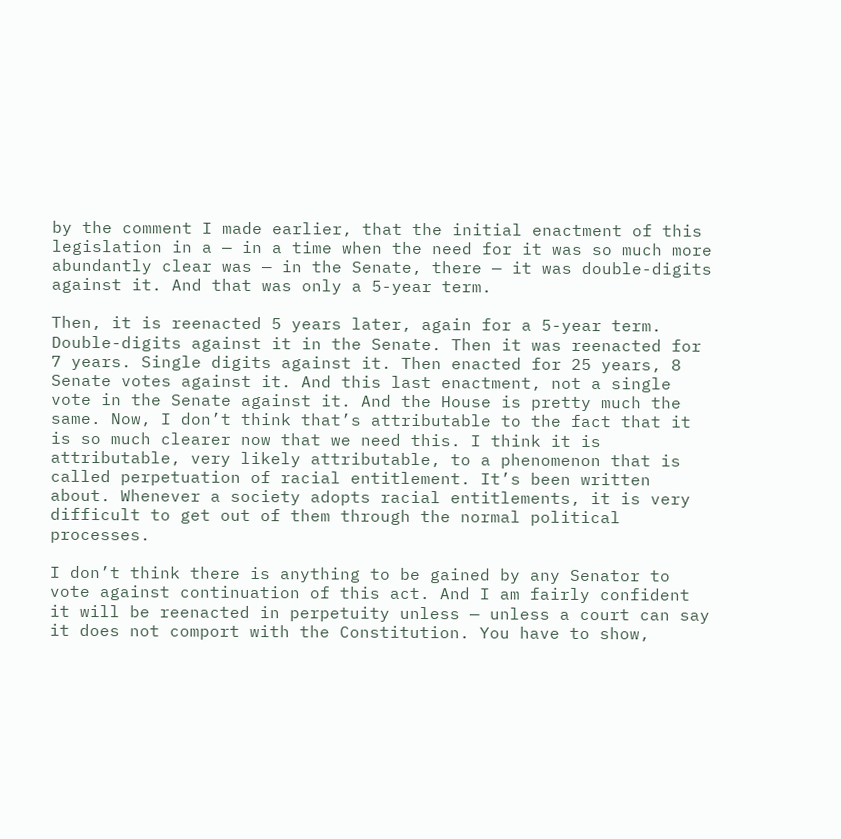by the comment I made earlier, that the initial enactment of this legislation in a — in a time when the need for it was so much more abundantly clear was — in the Senate, there — it was double-digits against it. And that was only a 5-year term.

Then, it is reenacted 5 years later, again for a 5-year term. Double-digits against it in the Senate. Then it was reenacted for 7 years. Single digits against it. Then enacted for 25 years, 8 Senate votes against it. And this last enactment, not a single vote in the Senate against it. And the House is pretty much the same. Now, I don’t think that’s attributable to the fact that it is so much clearer now that we need this. I think it is attributable, very likely attributable, to a phenomenon that is called perpetuation of racial entitlement. It’s been written about. Whenever a society adopts racial entitlements, it is very difficult to get out of them through the normal political processes.

I don’t think there is anything to be gained by any Senator to vote against continuation of this act. And I am fairly confident it will be reenacted in perpetuity unless — unless a court can say it does not comport with the Constitution. You have to show,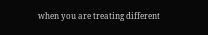when you are treating different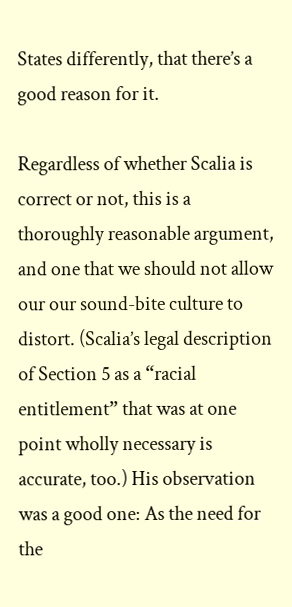States differently, that there’s a good reason for it.

Regardless of whether Scalia is correct or not, this is a thoroughly reasonable argument, and one that we should not allow our our sound-bite culture to distort. (Scalia’s legal description of Section 5 as a “racial entitlement” that was at one point wholly necessary is accurate, too.) His observation was a good one: As the need for the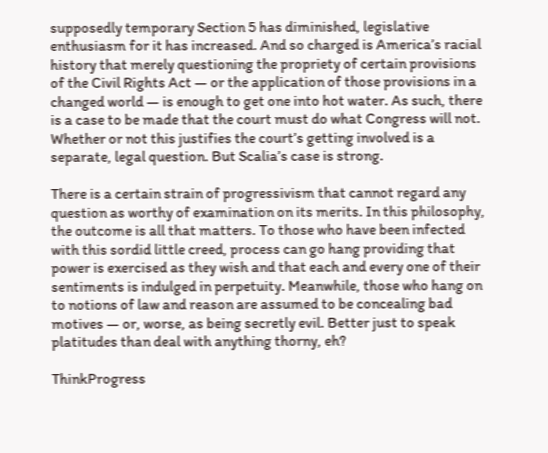supposedly temporary Section 5 has diminished, legislative enthusiasm for it has increased. And so charged is America’s racial history that merely questioning the propriety of certain provisions of the Civil Rights Act — or the application of those provisions in a changed world — is enough to get one into hot water. As such, there is a case to be made that the court must do what Congress will not. Whether or not this justifies the court’s getting involved is a separate, legal question. But Scalia’s case is strong.

There is a certain strain of progressivism that cannot regard any question as worthy of examination on its merits. In this philosophy, the outcome is all that matters. To those who have been infected with this sordid little creed, process can go hang providing that power is exercised as they wish and that each and every one of their sentiments is indulged in perpetuity. Meanwhile, those who hang on to notions of law and reason are assumed to be concealing bad motives — or, worse, as being secretly evil. Better just to speak platitudes than deal with anything thorny, eh?

ThinkProgress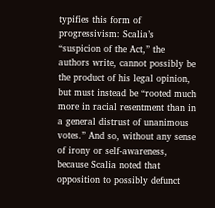typifies this form of progressivism: Scalia’s “suspicion of the Act,” the authors write, cannot possibly be the product of his legal opinion, but must instead be “rooted much more in racial resentment than in a general distrust of unanimous votes.” And so, without any sense of irony or self-awareness, because Scalia noted that opposition to possibly defunct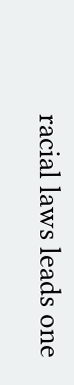racial laws leads one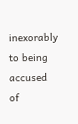inexorably to being accused of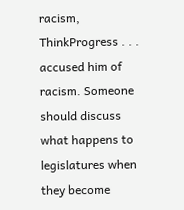racism, ThinkProgress . . . accused him of racism. Someone should discuss what happens to legislatures when they become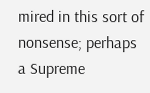mired in this sort of nonsense; perhaps a Supreme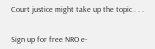Court justice might take up the topic . . .


Sign up for free NRO e-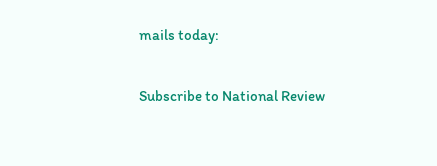mails today:

Subscribe to National Review